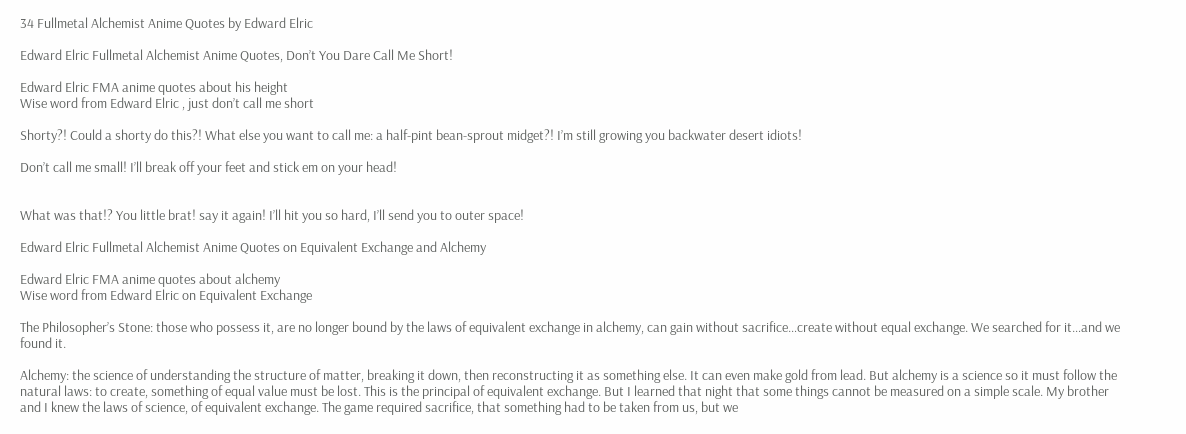34 Fullmetal Alchemist Anime Quotes by Edward Elric

Edward Elric Fullmetal Alchemist Anime Quotes, Don’t You Dare Call Me Short!

Edward Elric FMA anime quotes about his height
Wise word from Edward Elric , just don’t call me short

Shorty?! Could a shorty do this?! What else you want to call me: a half-pint bean-sprout midget?! I’m still growing you backwater desert idiots!

Don’t call me small! I’ll break off your feet and stick em on your head!


What was that!? You little brat! say it again! I’ll hit you so hard, I’ll send you to outer space!

Edward Elric Fullmetal Alchemist Anime Quotes on Equivalent Exchange and Alchemy

Edward Elric FMA anime quotes about alchemy
Wise word from Edward Elric on Equivalent Exchange

The Philosopher’s Stone: those who possess it, are no longer bound by the laws of equivalent exchange in alchemy, can gain without sacrifice…create without equal exchange. We searched for it…and we found it.

Alchemy: the science of understanding the structure of matter, breaking it down, then reconstructing it as something else. It can even make gold from lead. But alchemy is a science so it must follow the natural laws: to create, something of equal value must be lost. This is the principal of equivalent exchange. But I learned that night that some things cannot be measured on a simple scale. My brother and I knew the laws of science, of equivalent exchange. The game required sacrifice, that something had to be taken from us, but we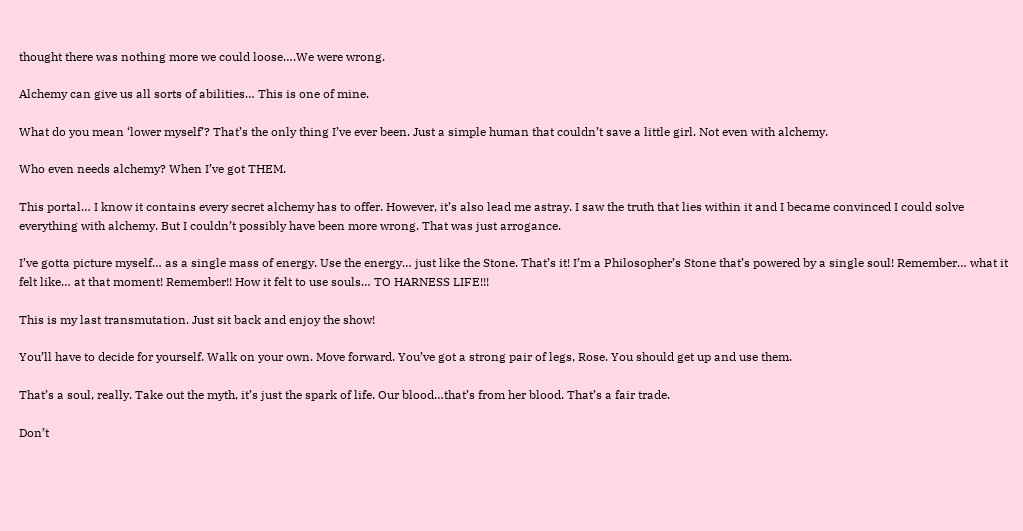thought there was nothing more we could loose….We were wrong.

Alchemy can give us all sorts of abilities… This is one of mine.

What do you mean ‘lower myself’? That’s the only thing I’ve ever been. Just a simple human that couldn’t save a little girl. Not even with alchemy.

Who even needs alchemy? When I’ve got THEM.

This portal… I know it contains every secret alchemy has to offer. However, it’s also lead me astray. I saw the truth that lies within it and I became convinced I could solve everything with alchemy. But I couldn’t possibly have been more wrong. That was just arrogance.

I’ve gotta picture myself… as a single mass of energy. Use the energy… just like the Stone. That’s it! I’m a Philosopher’s Stone that’s powered by a single soul! Remember… what it felt like… at that moment! Remember!! How it felt to use souls… TO HARNESS LIFE!!!

This is my last transmutation. Just sit back and enjoy the show!

You’ll have to decide for yourself. Walk on your own. Move forward. You’ve got a strong pair of legs, Rose. You should get up and use them.

That’s a soul, really. Take out the myth, it’s just the spark of life. Our blood…that’s from her blood. That’s a fair trade.

Don’t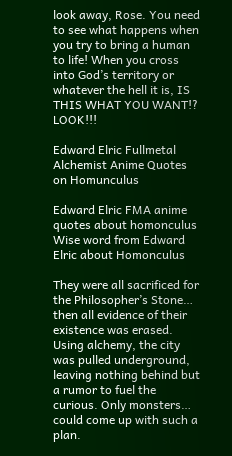look away, Rose. You need to see what happens when you try to bring a human to life! When you cross into God’s territory or whatever the hell it is, IS THIS WHAT YOU WANT!? LOOK!!!

Edward Elric Fullmetal Alchemist Anime Quotes on Homunculus

Edward Elric FMA anime quotes about homonculus
Wise word from Edward Elric about Homonculus

They were all sacrificed for the Philosopher’s Stone… then all evidence of their existence was erased. Using alchemy, the city was pulled underground, leaving nothing behind but a rumor to fuel the curious. Only monsters… could come up with such a plan.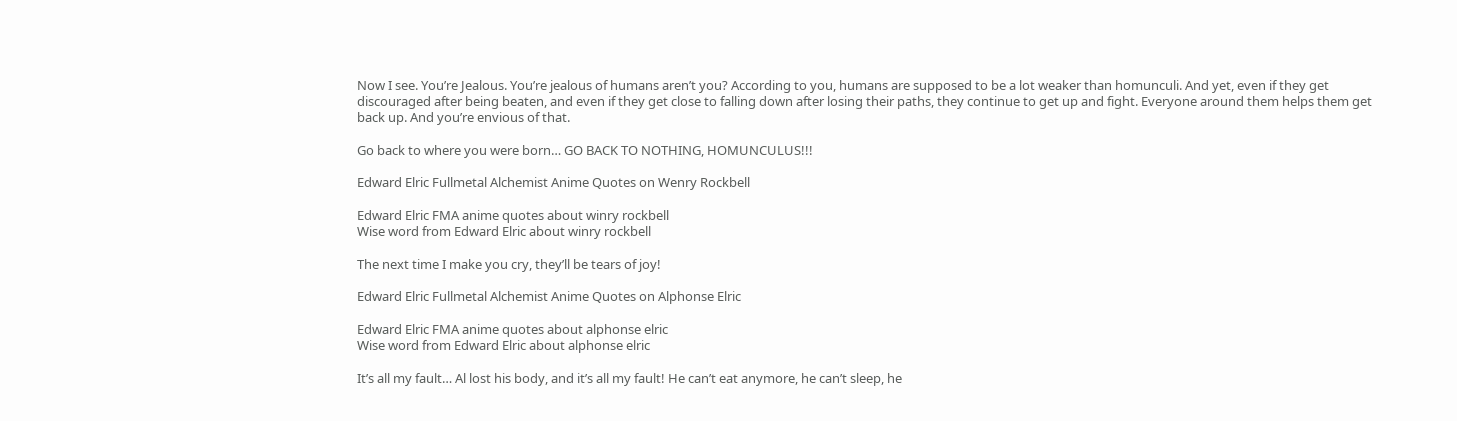Now I see. You’re Jealous. You’re jealous of humans aren’t you? According to you, humans are supposed to be a lot weaker than homunculi. And yet, even if they get discouraged after being beaten, and even if they get close to falling down after losing their paths, they continue to get up and fight. Everyone around them helps them get back up. And you’re envious of that.

Go back to where you were born… GO BACK TO NOTHING, HOMUNCULUS!!!

Edward Elric Fullmetal Alchemist Anime Quotes on Wenry Rockbell

Edward Elric FMA anime quotes about winry rockbell
Wise word from Edward Elric about winry rockbell

The next time I make you cry, they’ll be tears of joy!

Edward Elric Fullmetal Alchemist Anime Quotes on Alphonse Elric

Edward Elric FMA anime quotes about alphonse elric
Wise word from Edward Elric about alphonse elric

It’s all my fault… Al lost his body, and it’s all my fault! He can’t eat anymore, he can’t sleep, he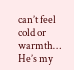can’t feel cold or warmth… He’s my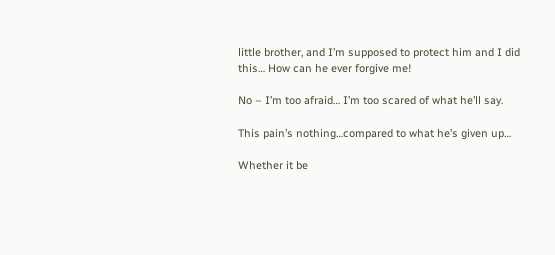little brother, and I’m supposed to protect him and I did this… How can he ever forgive me!

No – I’m too afraid… I’m too scared of what he’ll say.

This pain’s nothing…compared to what he’s given up…

Whether it be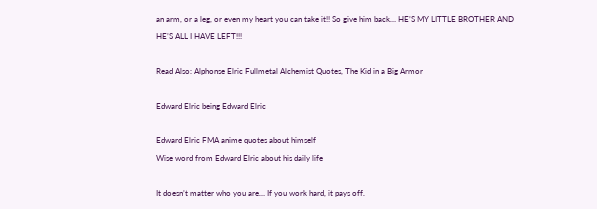an arm, or a leg, or even my heart you can take it!! So give him back… HE’S MY LITTLE BROTHER AND HE’S ALL I HAVE LEFT!!!

Read Also: Alphonse Elric Fullmetal Alchemist Quotes, The Kid in a Big Armor

Edward Elric being Edward Elric

Edward Elric FMA anime quotes about himself
Wise word from Edward Elric about his daily life

It doesn’t matter who you are… If you work hard, it pays off.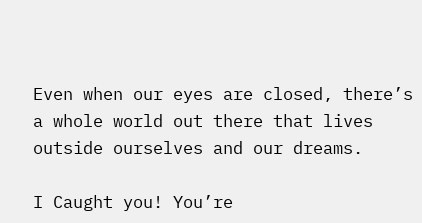Even when our eyes are closed, there’s a whole world out there that lives outside ourselves and our dreams.

I Caught you! You’re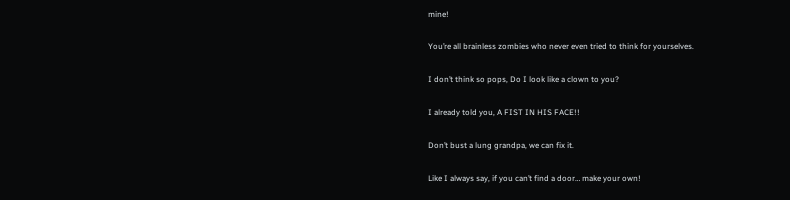mine!

You’re all brainless zombies who never even tried to think for yourselves.

I don’t think so pops, Do I look like a clown to you?

I already told you, A FIST IN HIS FACE!!

Don’t bust a lung grandpa, we can fix it.

Like I always say, if you can’t find a door… make your own!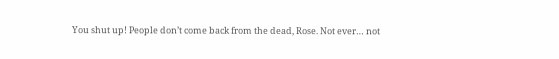You shut up! People don’t come back from the dead, Rose. Not ever… not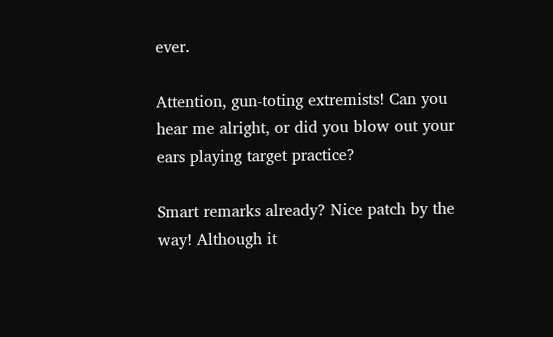ever.

Attention, gun-toting extremists! Can you hear me alright, or did you blow out your ears playing target practice?

Smart remarks already? Nice patch by the way! Although it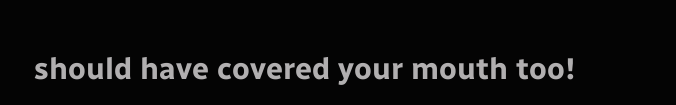should have covered your mouth too!